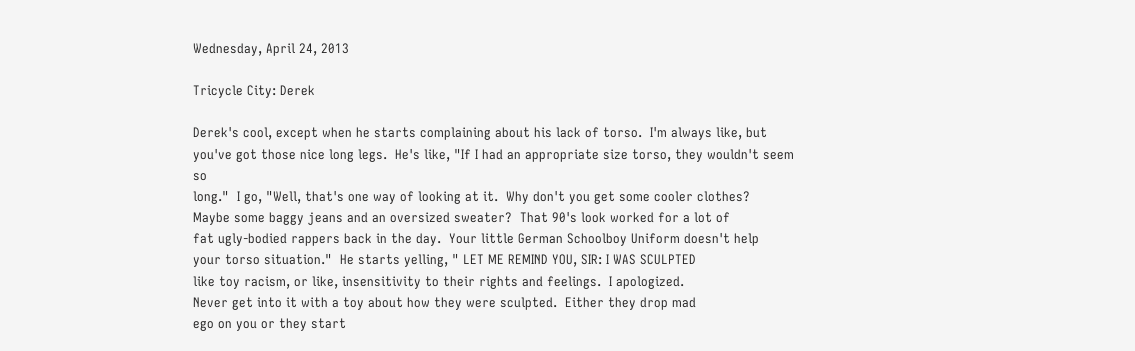Wednesday, April 24, 2013

Tricycle City: Derek

Derek's cool, except when he starts complaining about his lack of torso.  I'm always like, but
you've got those nice long legs.  He's like, "If I had an appropriate size torso, they wouldn't seem so
long."  I go, "Well, that's one way of looking at it.  Why don't you get some cooler clothes?
Maybe some baggy jeans and an oversized sweater?  That 90's look worked for a lot of
fat ugly-bodied rappers back in the day.  Your little German Schoolboy Uniform doesn't help
your torso situation."  He starts yelling, " LET ME REMIND YOU, SIR: I WAS SCULPTED
like toy racism, or like, insensitivity to their rights and feelings.  I apologized.
Never get into it with a toy about how they were sculpted.  Either they drop mad
ego on you or they start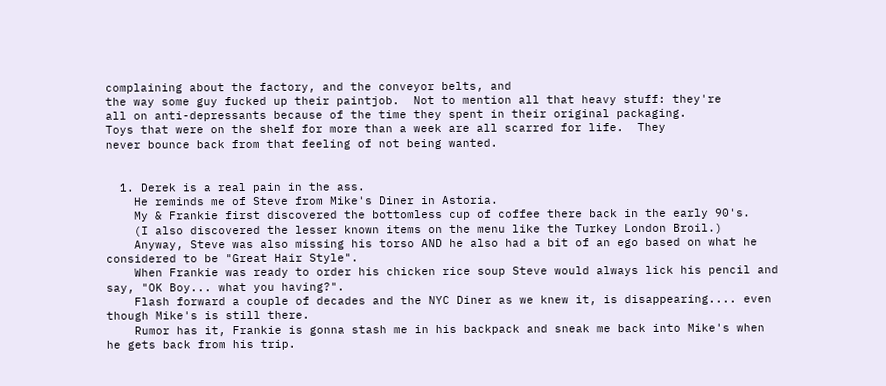complaining about the factory, and the conveyor belts, and
the way some guy fucked up their paintjob.  Not to mention all that heavy stuff: they're
all on anti-depressants because of the time they spent in their original packaging.
Toys that were on the shelf for more than a week are all scarred for life.  They
never bounce back from that feeling of not being wanted.


  1. Derek is a real pain in the ass.
    He reminds me of Steve from Mike's Diner in Astoria.
    My & Frankie first discovered the bottomless cup of coffee there back in the early 90's.
    (I also discovered the lesser known items on the menu like the Turkey London Broil.)
    Anyway, Steve was also missing his torso AND he also had a bit of an ego based on what he considered to be "Great Hair Style".
    When Frankie was ready to order his chicken rice soup Steve would always lick his pencil and say, "OK Boy... what you having?".
    Flash forward a couple of decades and the NYC Diner as we knew it, is disappearing.... even though Mike's is still there.
    Rumor has it, Frankie is gonna stash me in his backpack and sneak me back into Mike's when he gets back from his trip.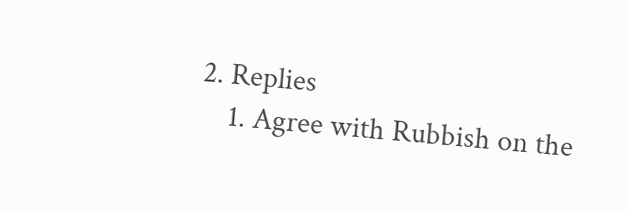2. Replies
    1. Agree with Rubbish on the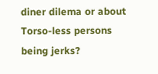diner dilema or about Torso-less persons being jerks?